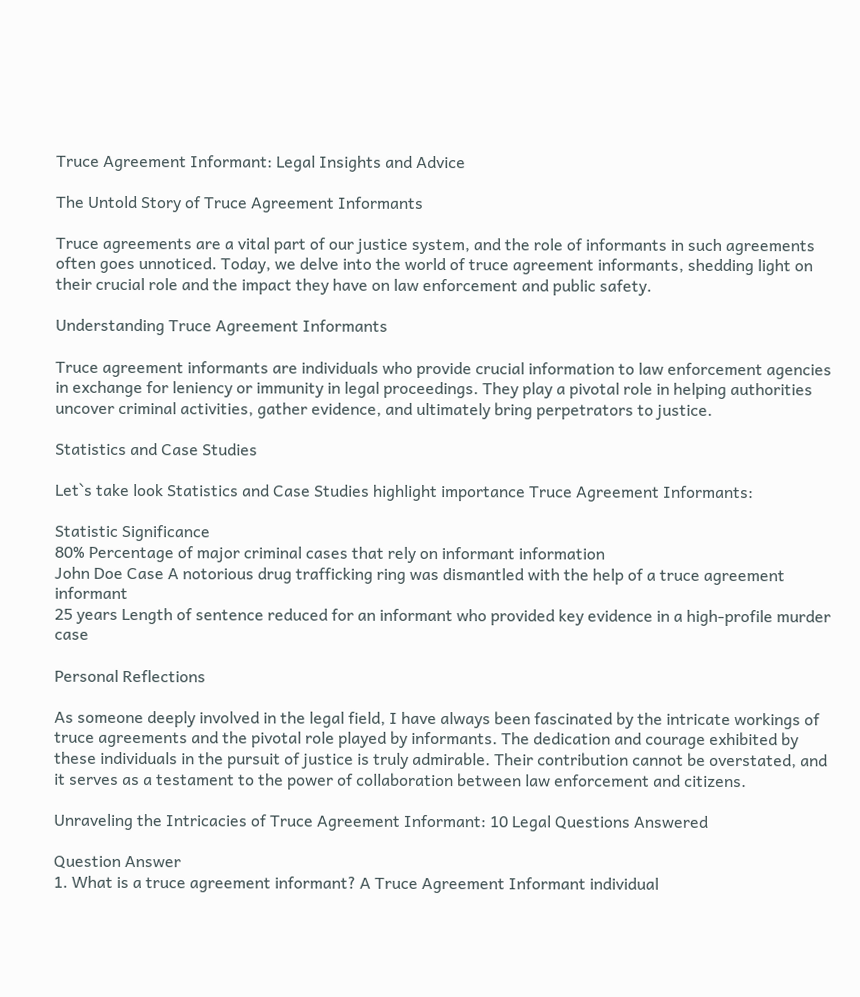Truce Agreement Informant: Legal Insights and Advice

The Untold Story of Truce Agreement Informants

Truce agreements are a vital part of our justice system, and the role of informants in such agreements often goes unnoticed. Today, we delve into the world of truce agreement informants, shedding light on their crucial role and the impact they have on law enforcement and public safety.

Understanding Truce Agreement Informants

Truce agreement informants are individuals who provide crucial information to law enforcement agencies in exchange for leniency or immunity in legal proceedings. They play a pivotal role in helping authorities uncover criminal activities, gather evidence, and ultimately bring perpetrators to justice.

Statistics and Case Studies

Let`s take look Statistics and Case Studies highlight importance Truce Agreement Informants:

Statistic Significance
80% Percentage of major criminal cases that rely on informant information
John Doe Case A notorious drug trafficking ring was dismantled with the help of a truce agreement informant
25 years Length of sentence reduced for an informant who provided key evidence in a high-profile murder case

Personal Reflections

As someone deeply involved in the legal field, I have always been fascinated by the intricate workings of truce agreements and the pivotal role played by informants. The dedication and courage exhibited by these individuals in the pursuit of justice is truly admirable. Their contribution cannot be overstated, and it serves as a testament to the power of collaboration between law enforcement and citizens.

Unraveling the Intricacies of Truce Agreement Informant: 10 Legal Questions Answered

Question Answer
1. What is a truce agreement informant? A Truce Agreement Informant individual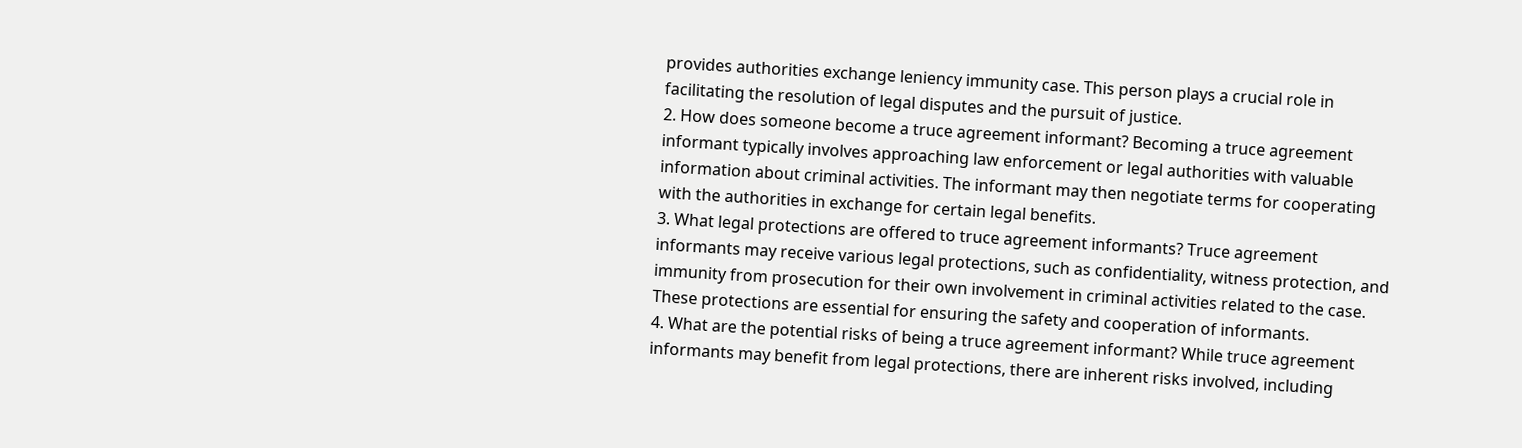provides authorities exchange leniency immunity case. This person plays a crucial role in facilitating the resolution of legal disputes and the pursuit of justice.
2. How does someone become a truce agreement informant? Becoming a truce agreement informant typically involves approaching law enforcement or legal authorities with valuable information about criminal activities. The informant may then negotiate terms for cooperating with the authorities in exchange for certain legal benefits.
3. What legal protections are offered to truce agreement informants? Truce agreement informants may receive various legal protections, such as confidentiality, witness protection, and immunity from prosecution for their own involvement in criminal activities related to the case. These protections are essential for ensuring the safety and cooperation of informants.
4. What are the potential risks of being a truce agreement informant? While truce agreement informants may benefit from legal protections, there are inherent risks involved, including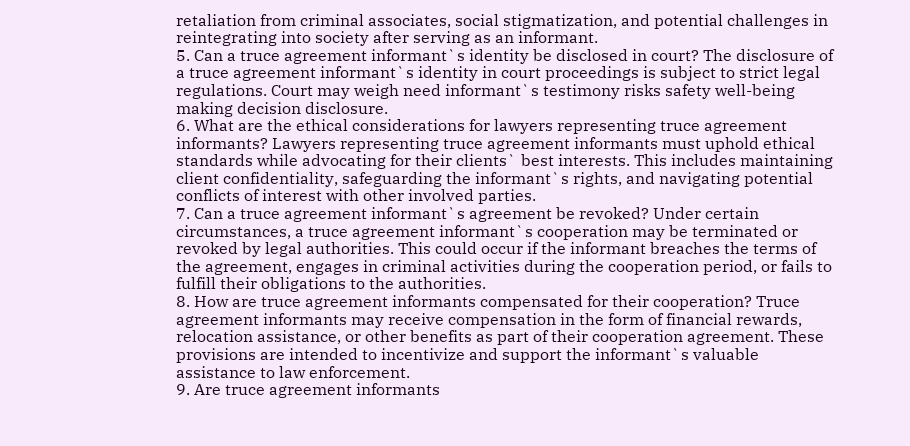retaliation from criminal associates, social stigmatization, and potential challenges in reintegrating into society after serving as an informant.
5. Can a truce agreement informant`s identity be disclosed in court? The disclosure of a truce agreement informant`s identity in court proceedings is subject to strict legal regulations. Court may weigh need informant`s testimony risks safety well-being making decision disclosure.
6. What are the ethical considerations for lawyers representing truce agreement informants? Lawyers representing truce agreement informants must uphold ethical standards while advocating for their clients` best interests. This includes maintaining client confidentiality, safeguarding the informant`s rights, and navigating potential conflicts of interest with other involved parties.
7. Can a truce agreement informant`s agreement be revoked? Under certain circumstances, a truce agreement informant`s cooperation may be terminated or revoked by legal authorities. This could occur if the informant breaches the terms of the agreement, engages in criminal activities during the cooperation period, or fails to fulfill their obligations to the authorities.
8. How are truce agreement informants compensated for their cooperation? Truce agreement informants may receive compensation in the form of financial rewards, relocation assistance, or other benefits as part of their cooperation agreement. These provisions are intended to incentivize and support the informant`s valuable assistance to law enforcement.
9. Are truce agreement informants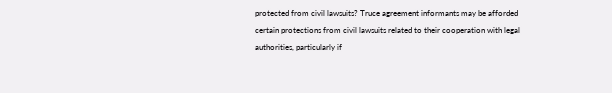protected from civil lawsuits? Truce agreement informants may be afforded certain protections from civil lawsuits related to their cooperation with legal authorities, particularly if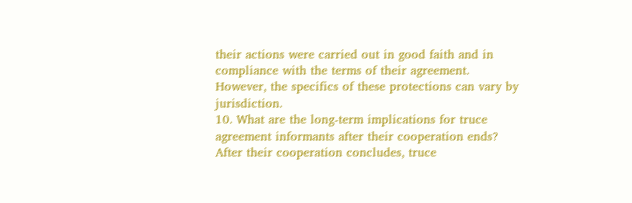their actions were carried out in good faith and in compliance with the terms of their agreement. However, the specifics of these protections can vary by jurisdiction.
10. What are the long-term implications for truce agreement informants after their cooperation ends? After their cooperation concludes, truce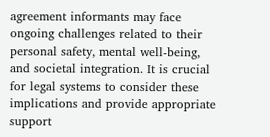agreement informants may face ongoing challenges related to their personal safety, mental well-being, and societal integration. It is crucial for legal systems to consider these implications and provide appropriate support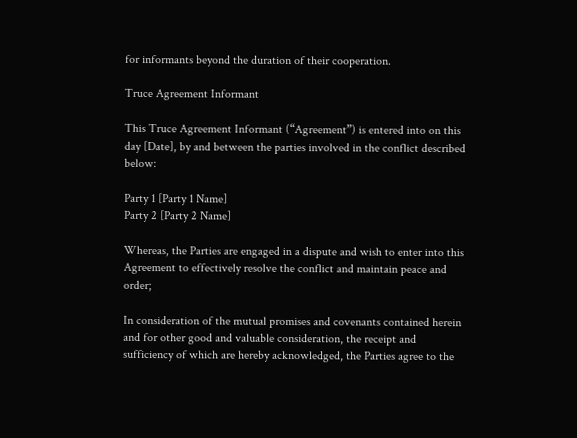for informants beyond the duration of their cooperation.

Truce Agreement Informant

This Truce Agreement Informant (“Agreement”) is entered into on this day [Date], by and between the parties involved in the conflict described below:

Party 1 [Party 1 Name]
Party 2 [Party 2 Name]

Whereas, the Parties are engaged in a dispute and wish to enter into this Agreement to effectively resolve the conflict and maintain peace and order;

In consideration of the mutual promises and covenants contained herein and for other good and valuable consideration, the receipt and sufficiency of which are hereby acknowledged, the Parties agree to the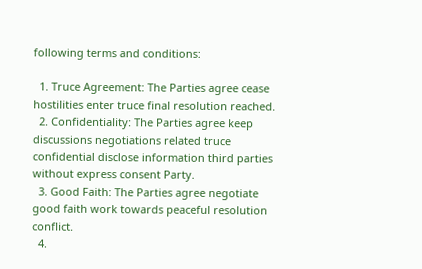following terms and conditions:

  1. Truce Agreement: The Parties agree cease hostilities enter truce final resolution reached.
  2. Confidentiality: The Parties agree keep discussions negotiations related truce confidential disclose information third parties without express consent Party.
  3. Good Faith: The Parties agree negotiate good faith work towards peaceful resolution conflict.
  4.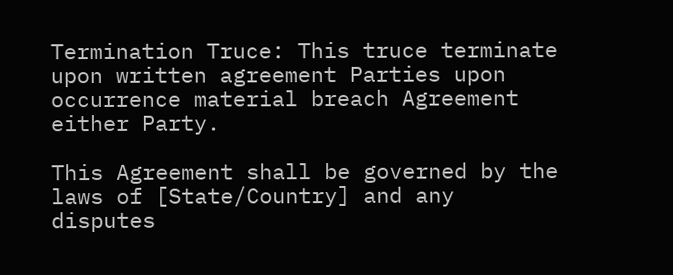Termination Truce: This truce terminate upon written agreement Parties upon occurrence material breach Agreement either Party.

This Agreement shall be governed by the laws of [State/Country] and any disputes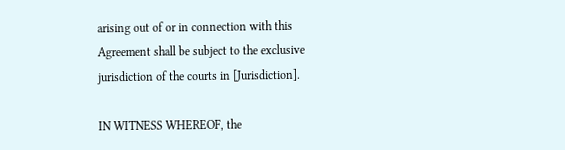arising out of or in connection with this Agreement shall be subject to the exclusive jurisdiction of the courts in [Jurisdiction].

IN WITNESS WHEREOF, the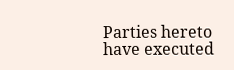Parties hereto have executed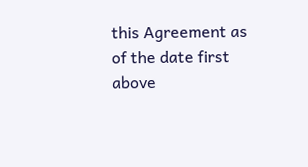this Agreement as of the date first above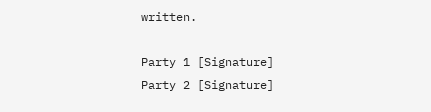written.

Party 1 [Signature]
Party 2 [Signature]